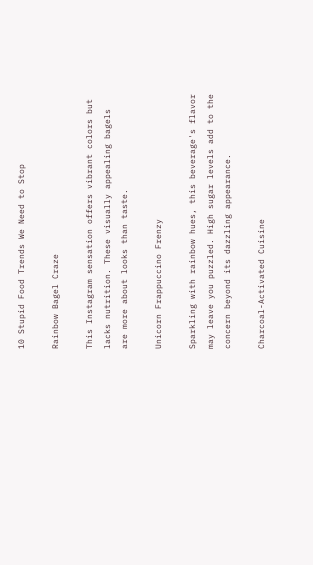10 Stupid Food Trends We Need to Stop

Rainbow Bagel Craze

This Instagram sensation offers vibrant colors but lacks nutrition. These visually appealing bagels are more about looks than taste.

Unicorn Frappuccino Frenzy

Sparkling with rainbow hues, this beverage's flavor may leave you puzzled. High sugar levels add to the concern beyond its dazzling appearance.

Charcoal-Activated Cuisine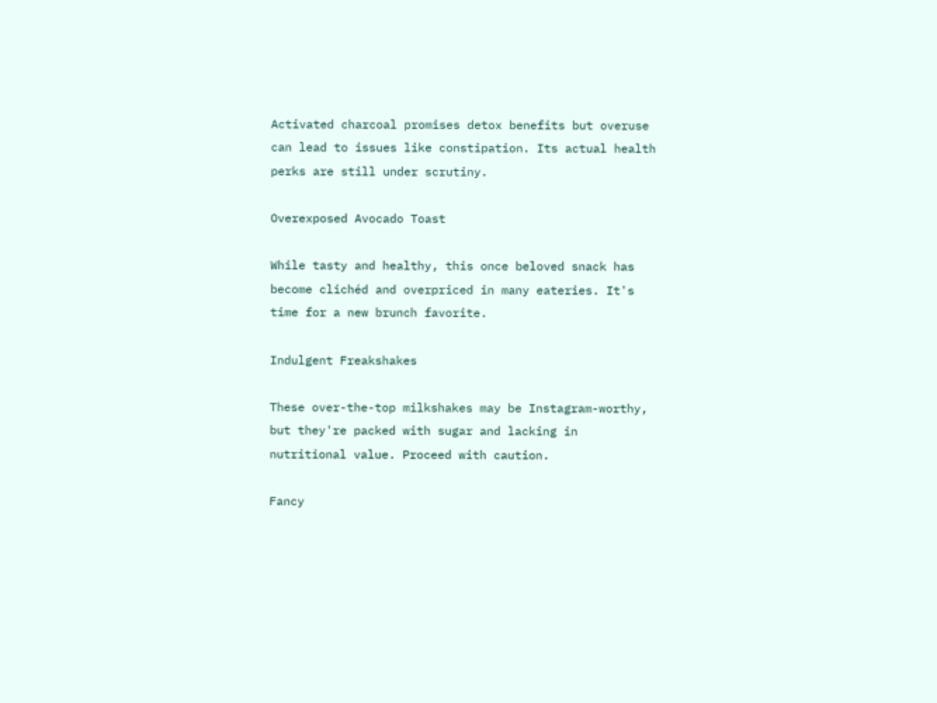Activated charcoal promises detox benefits but overuse can lead to issues like constipation. Its actual health perks are still under scrutiny.

Overexposed Avocado Toast

While tasty and healthy, this once beloved snack has become clichéd and overpriced in many eateries. It's time for a new brunch favorite.

Indulgent Freakshakes

These over-the-top milkshakes may be Instagram-worthy, but they're packed with sugar and lacking in nutritional value. Proceed with caution.

Fancy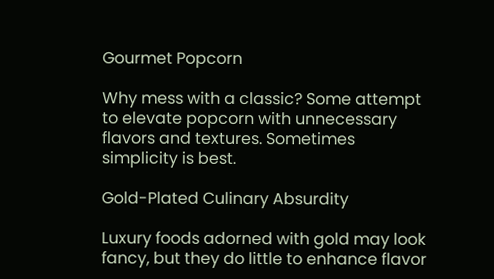Gourmet Popcorn

Why mess with a classic? Some attempt to elevate popcorn with unnecessary flavors and textures. Sometimes simplicity is best.

Gold-Plated Culinary Absurdity

Luxury foods adorned with gold may look fancy, but they do little to enhance flavor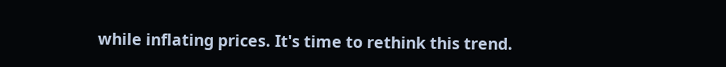while inflating prices. It's time to rethink this trend.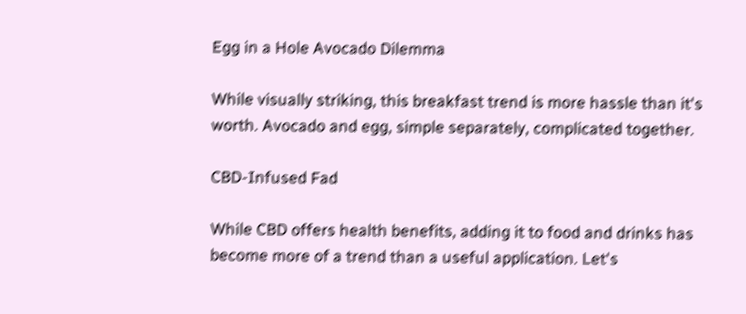Egg in a Hole Avocado Dilemma

While visually striking, this breakfast trend is more hassle than it's worth. Avocado and egg, simple separately, complicated together.

CBD-Infused Fad

While CBD offers health benefits, adding it to food and drinks has become more of a trend than a useful application. Let's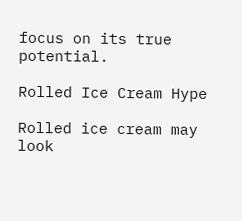focus on its true potential.

Rolled Ice Cream Hype

Rolled ice cream may look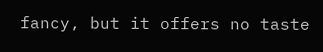fancy, but it offers no taste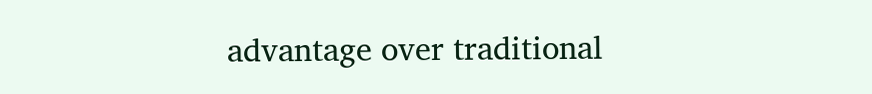advantage over traditional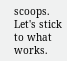scoops. Let's stick to what works.